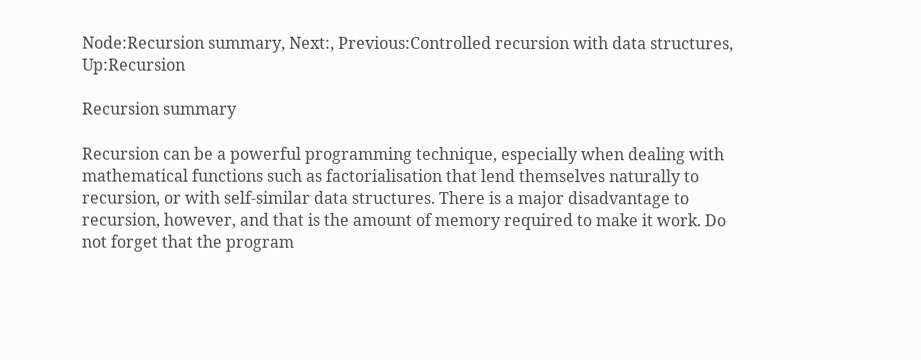Node:Recursion summary, Next:, Previous:Controlled recursion with data structures, Up:Recursion

Recursion summary

Recursion can be a powerful programming technique, especially when dealing with mathematical functions such as factorialisation that lend themselves naturally to recursion, or with self-similar data structures. There is a major disadvantage to recursion, however, and that is the amount of memory required to make it work. Do not forget that the program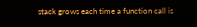stack grows each time a function call is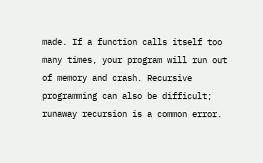made. If a function calls itself too many times, your program will run out of memory and crash. Recursive programming can also be difficult; runaway recursion is a common error.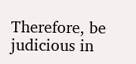Therefore, be judicious in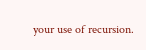your use of recursion.